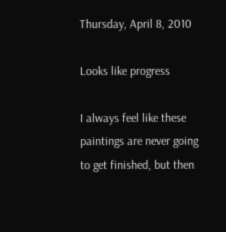Thursday, April 8, 2010

Looks like progress

I always feel like these paintings are never going to get finished, but then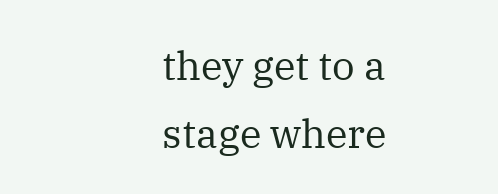they get to a stage where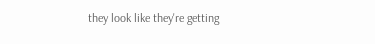they look like they're getting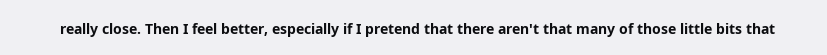really close. Then I feel better, especially if I pretend that there aren't that many of those little bits that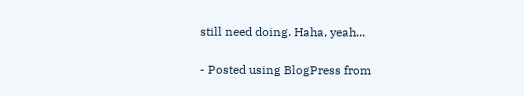still need doing. Haha, yeah...

- Posted using BlogPress from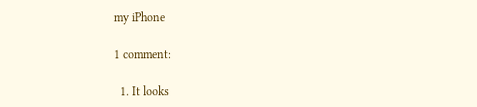my iPhone

1 comment:

  1. It looks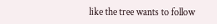like the tree wants to follow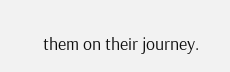them on their journey.